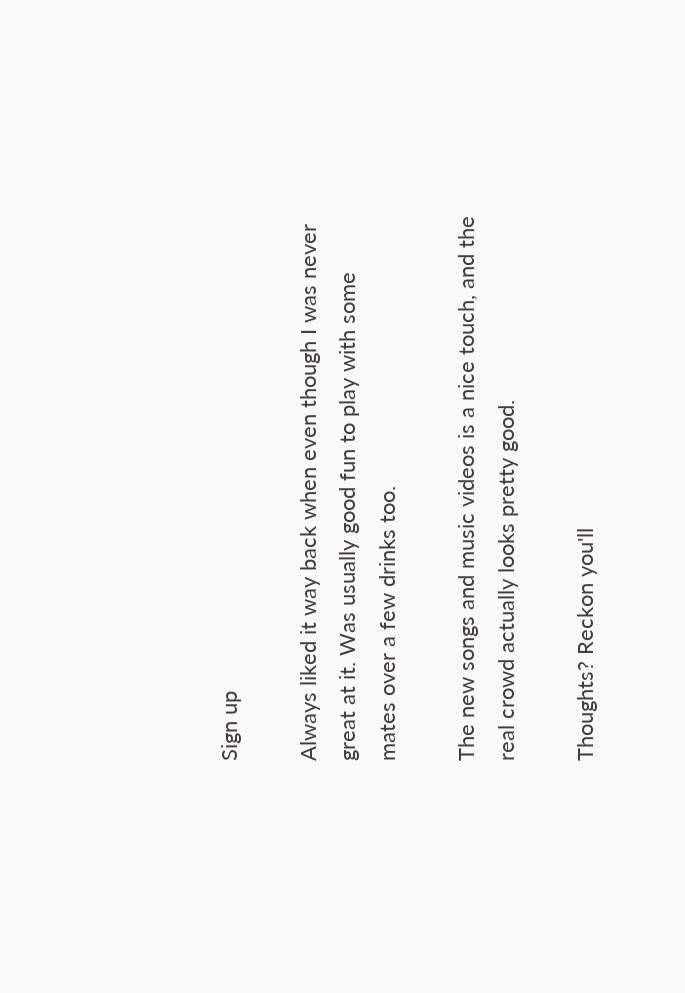Sign up

Always liked it way back when even though I was never great at it. Was usually good fun to play with some mates over a few drinks too.

The new songs and music videos is a nice touch, and the real crowd actually looks pretty good.

Thoughts? Reckon you'll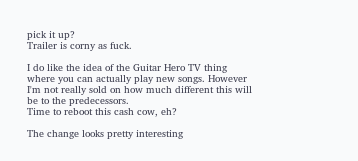pick it up?
Trailer is corny as fuck.

I do like the idea of the Guitar Hero TV thing where you can actually play new songs. However I'm not really sold on how much different this will be to the predecessors.
Time to reboot this cash cow, eh?

The change looks pretty interesting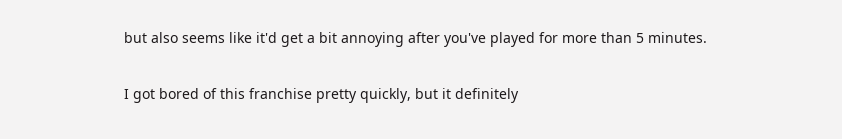but also seems like it'd get a bit annoying after you've played for more than 5 minutes.

I got bored of this franchise pretty quickly, but it definitely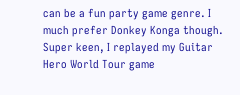can be a fun party game genre. I much prefer Donkey Konga though.
Super keen, I replayed my Guitar Hero World Tour game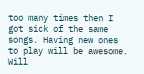too many times then I got sick of the same songs. Having new ones to play will be awesome. Will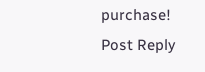purchase!
Post Reply